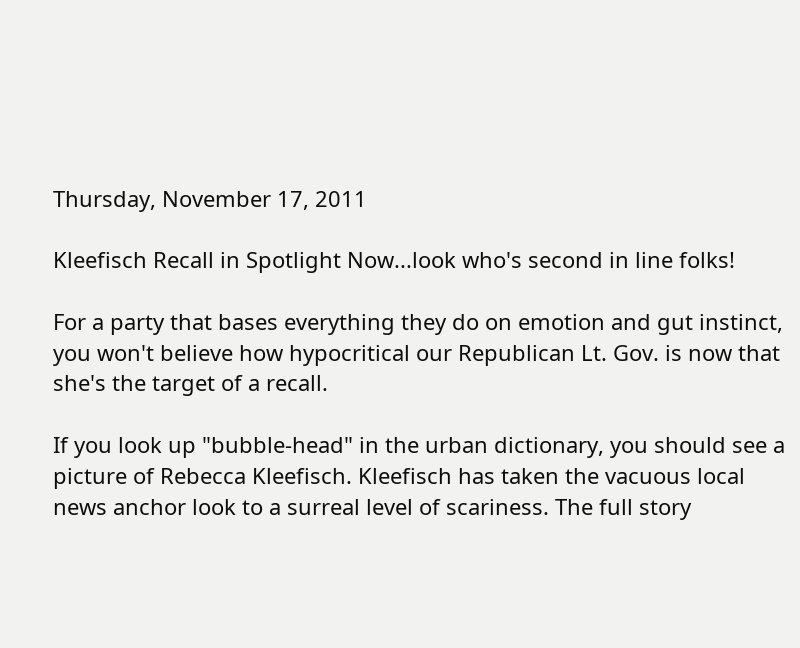Thursday, November 17, 2011

Kleefisch Recall in Spotlight Now...look who's second in line folks!

For a party that bases everything they do on emotion and gut instinct, you won't believe how hypocritical our Republican Lt. Gov. is now that she's the target of a recall.

If you look up "bubble-head" in the urban dictionary, you should see a picture of Rebecca Kleefisch. Kleefisch has taken the vacuous local news anchor look to a surreal level of scariness. The full story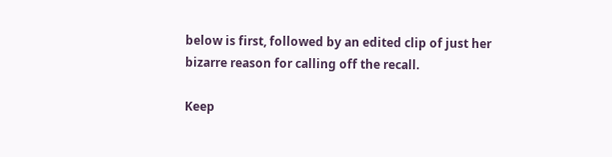below is first, followed by an edited clip of just her bizarre reason for calling off the recall.

Keep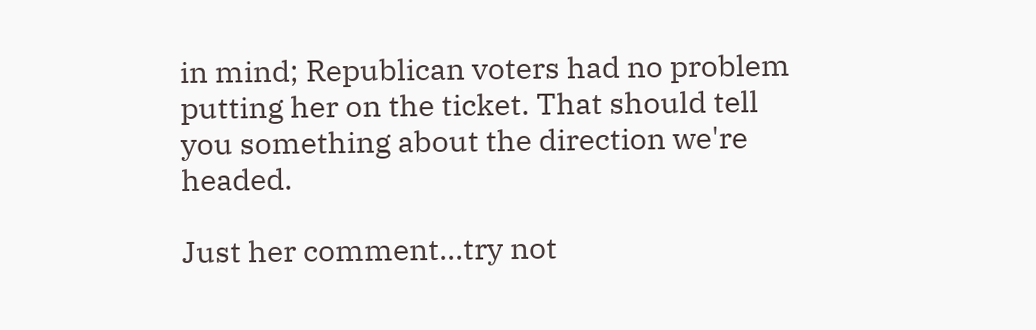in mind; Republican voters had no problem putting her on the ticket. That should tell you something about the direction we're headed.

Just her comment...try not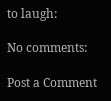to laugh:

No comments:

Post a Comment